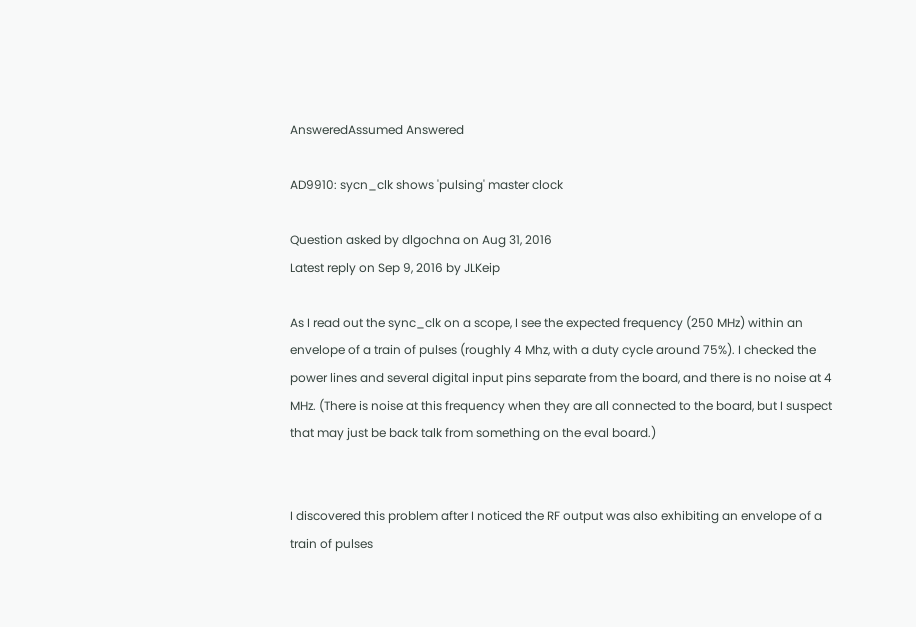AnsweredAssumed Answered

AD9910: sycn_clk shows 'pulsing' master clock

Question asked by dlgochna on Aug 31, 2016
Latest reply on Sep 9, 2016 by JLKeip

As I read out the sync_clk on a scope, I see the expected frequency (250 MHz) within an envelope of a train of pulses (roughly 4 Mhz, with a duty cycle around 75%). I checked the power lines and several digital input pins separate from the board, and there is no noise at 4 MHz. (There is noise at this frequency when they are all connected to the board, but I suspect that may just be back talk from something on the eval board.)


I discovered this problem after I noticed the RF output was also exhibiting an envelope of a train of pulses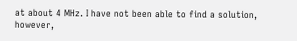at about 4 MHz. I have not been able to find a solution, however,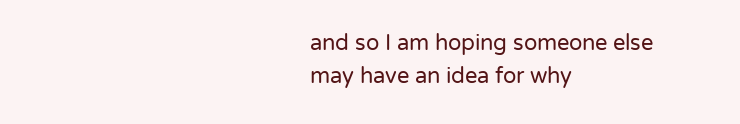and so I am hoping someone else may have an idea for why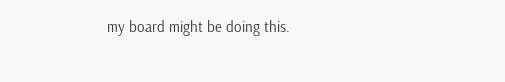my board might be doing this.